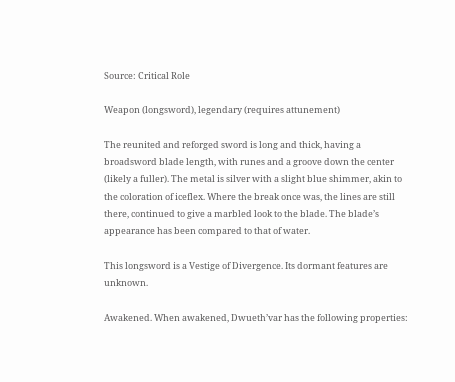Source: Critical Role

Weapon (longsword), legendary (requires attunement)

The reunited and reforged sword is long and thick, having a broadsword blade length, with runes and a groove down the center (likely a fuller). The metal is silver with a slight blue shimmer, akin to the coloration of iceflex. Where the break once was, the lines are still there, continued to give a marbled look to the blade. The blade’s appearance has been compared to that of water.

This longsword is a Vestige of Divergence. Its dormant features are unknown.

Awakened. When awakened, Dwueth’var has the following properties: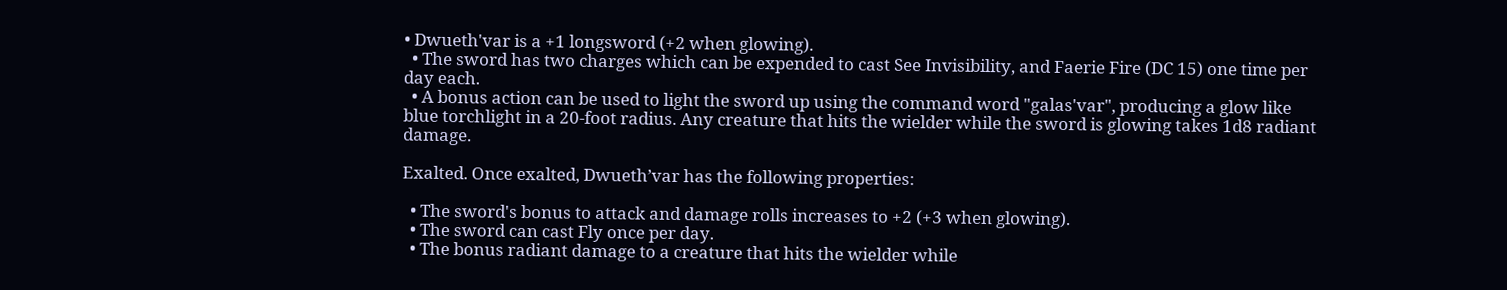• Dwueth'var is a +1 longsword (+2 when glowing).
  • The sword has two charges which can be expended to cast See Invisibility, and Faerie Fire (DC 15) one time per day each.
  • A bonus action can be used to light the sword up using the command word "galas'var", producing a glow like blue torchlight in a 20-foot radius. Any creature that hits the wielder while the sword is glowing takes 1d8 radiant damage.

Exalted. Once exalted, Dwueth’var has the following properties:

  • The sword's bonus to attack and damage rolls increases to +2 (+3 when glowing).
  • The sword can cast Fly once per day.
  • The bonus radiant damage to a creature that hits the wielder while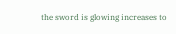the sword is glowing increases to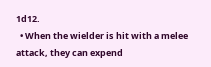1d12.
  • When the wielder is hit with a melee attack, they can expend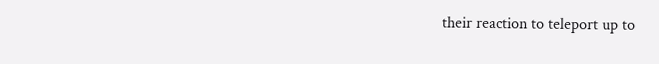their reaction to teleport up to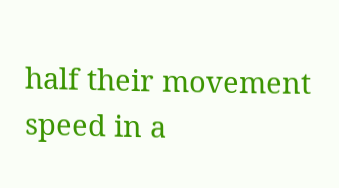half their movement speed in a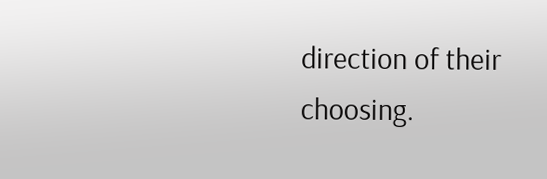direction of their choosing.